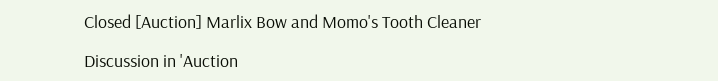Closed [Auction] Marlix Bow and Momo's Tooth Cleaner

Discussion in 'Auction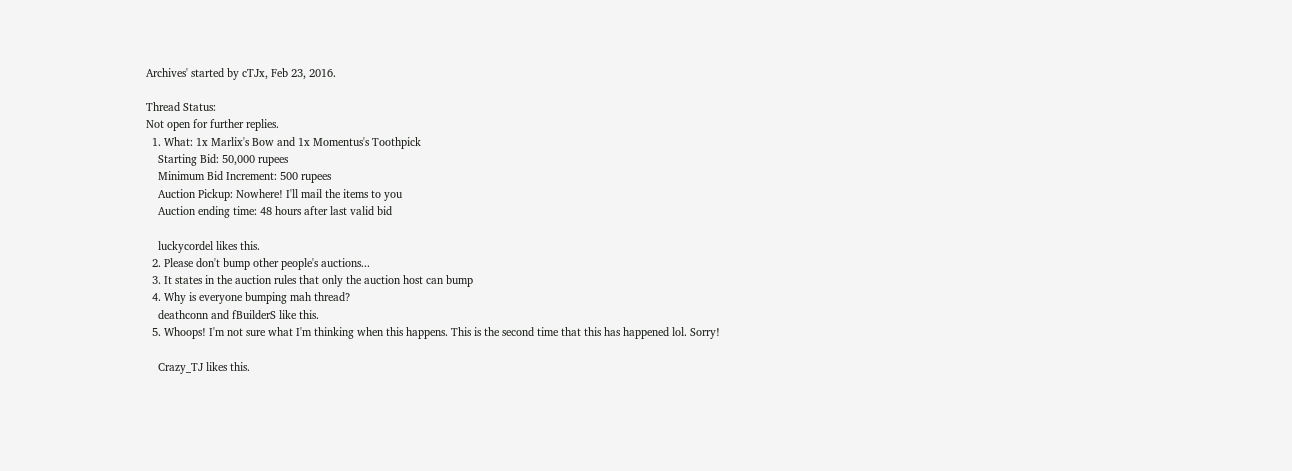Archives' started by cTJx, Feb 23, 2016.

Thread Status:
Not open for further replies.
  1. What: 1x Marlix's Bow and 1x Momentus's Toothpick
    Starting Bid: 50,000 rupees
    Minimum Bid Increment: 500 rupees
    Auction Pickup: Nowhere! I'll mail the items to you
    Auction ending time: 48 hours after last valid bid

    luckycordel likes this.
  2. Please don't bump other people's auctions...
  3. It states in the auction rules that only the auction host can bump
  4. Why is everyone bumping mah thread?
    deathconn and fBuilderS like this.
  5. Whoops! I'm not sure what I'm thinking when this happens. This is the second time that this has happened lol. Sorry!

    Crazy_TJ likes this.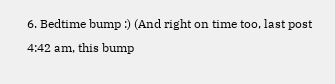6. Bedtime bump :) (And right on time too, last post 4:42 am, this bump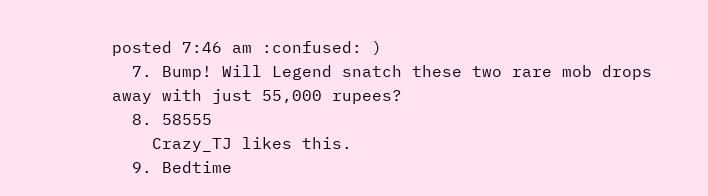posted 7:46 am :confused: )
  7. Bump! Will Legend snatch these two rare mob drops away with just 55,000 rupees?
  8. 58555
    Crazy_TJ likes this.
  9. Bedtime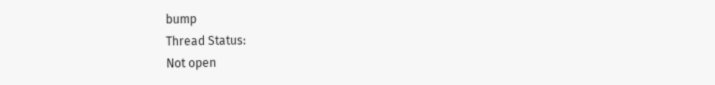bump
Thread Status:
Not open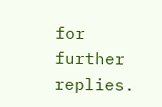for further replies.